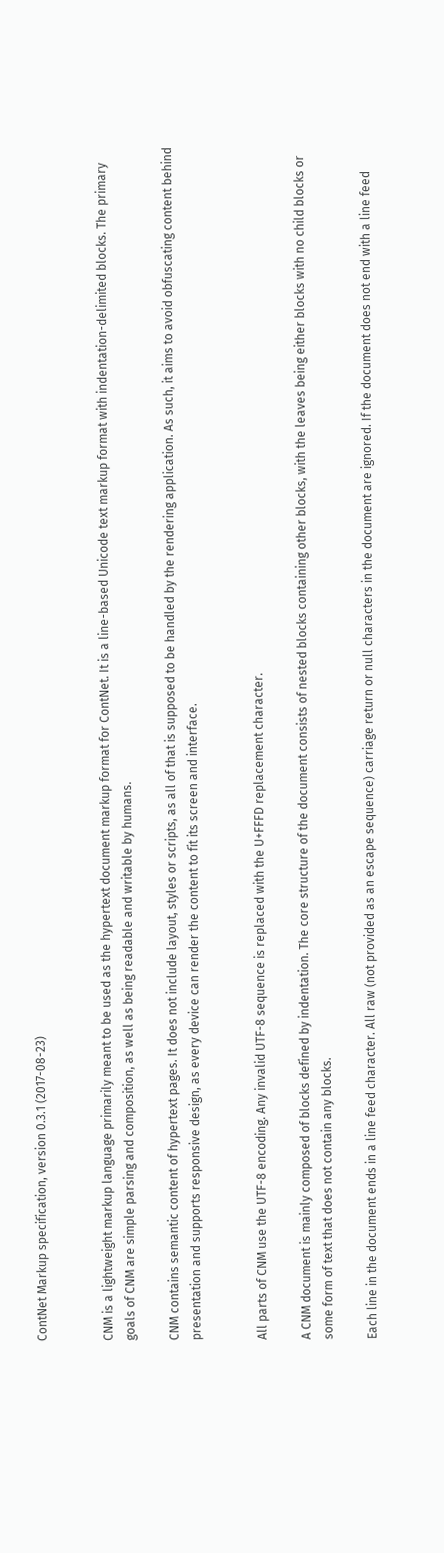ContNet Markup specification, version 0.3.1 (2017-08-23)


CNM is a lightweight markup language primarily meant to be used as the hypertext document markup format for ContNet. It is a line-based Unicode text markup format with indentation-delimited blocks. The primary goals of CNM are simple parsing and composition, as well as being readable and writable by humans.

CNM contains semantic content of hypertext pages. It does not include layout, styles or scripts, as all of that is supposed to be handled by the rendering application. As such, it aims to avoid obfuscating content behind presentation and supports responsive design, as every device can render the content to fit its screen and interface.


All parts of CNM use the UTF-8 encoding. Any invalid UTF-8 sequence is replaced with the U+FFFD replacement character.

A CNM document is mainly composed of blocks defined by indentation. The core structure of the document consists of nested blocks containing other blocks, with the leaves being either blocks with no child blocks or some form of text that does not contain any blocks.

Each line in the document ends in a line feed character. All raw (not provided as an escape sequence) carriage return or null characters in the document are ignored. If the document does not end with a line feed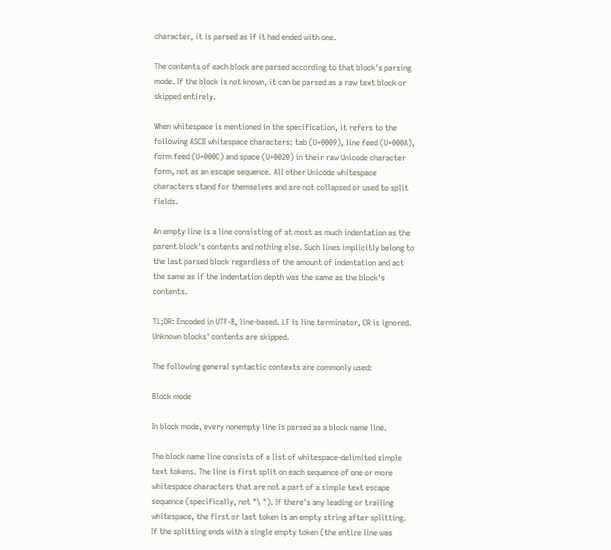character, it is parsed as if it had ended with one.

The contents of each block are parsed according to that block's parsing mode. If the block is not known, it can be parsed as a raw text block or skipped entirely.

When whitespace is mentioned in the specification, it refers to the following ASCII whitespace characters: tab (U+0009), line feed (U+000A), form feed (U+000C) and space (U+0020) in their raw Unicode character form, not as an escape sequence. All other Unicode whitespace characters stand for themselves and are not collapsed or used to split fields.

An empty line is a line consisting of at most as much indentation as the parent block's contents and nothing else. Such lines implicitly belong to the last parsed block regardless of the amount of indentation and act the same as if the indentation depth was the same as the block's contents.

TL;DR: Encoded in UTF-8, line-based. LF is line terminator, CR is ignored. Unknown blocks' contents are skipped.

The following general syntactic contexts are commonly used:

Block mode

In block mode, every nonempty line is parsed as a block name line.

The block name line consists of a list of whitespace-delimited simple text tokens. The line is first split on each sequence of one or more whitespace characters that are not a part of a simple text escape sequence (specifically, not "\ "). If there's any leading or trailing whitespace, the first or last token is an empty string after splitting. If the splitting ends with a single empty token (the entire line was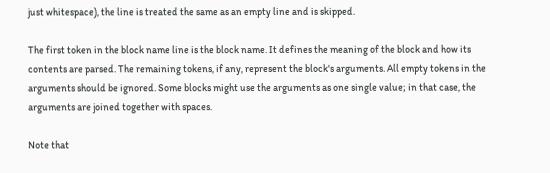just whitespace), the line is treated the same as an empty line and is skipped.

The first token in the block name line is the block name. It defines the meaning of the block and how its contents are parsed. The remaining tokens, if any, represent the block's arguments. All empty tokens in the arguments should be ignored. Some blocks might use the arguments as one single value; in that case, the arguments are joined together with spaces.

Note that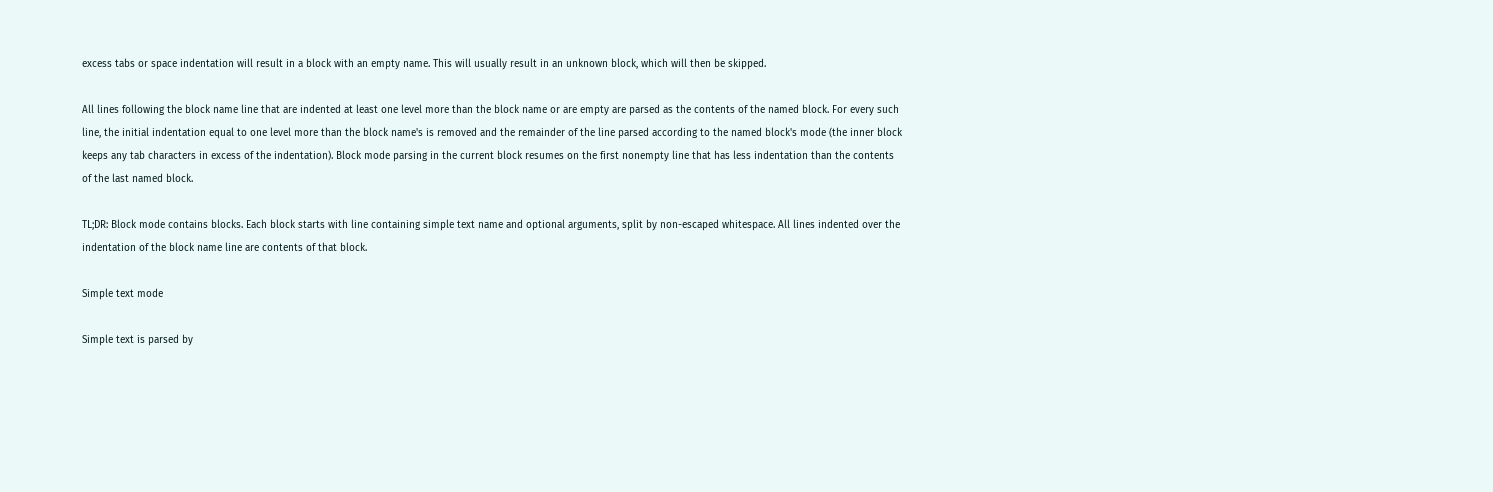excess tabs or space indentation will result in a block with an empty name. This will usually result in an unknown block, which will then be skipped.

All lines following the block name line that are indented at least one level more than the block name or are empty are parsed as the contents of the named block. For every such line, the initial indentation equal to one level more than the block name's is removed and the remainder of the line parsed according to the named block's mode (the inner block keeps any tab characters in excess of the indentation). Block mode parsing in the current block resumes on the first nonempty line that has less indentation than the contents of the last named block.

TL;DR: Block mode contains blocks. Each block starts with line containing simple text name and optional arguments, split by non-escaped whitespace. All lines indented over the indentation of the block name line are contents of that block.

Simple text mode

Simple text is parsed by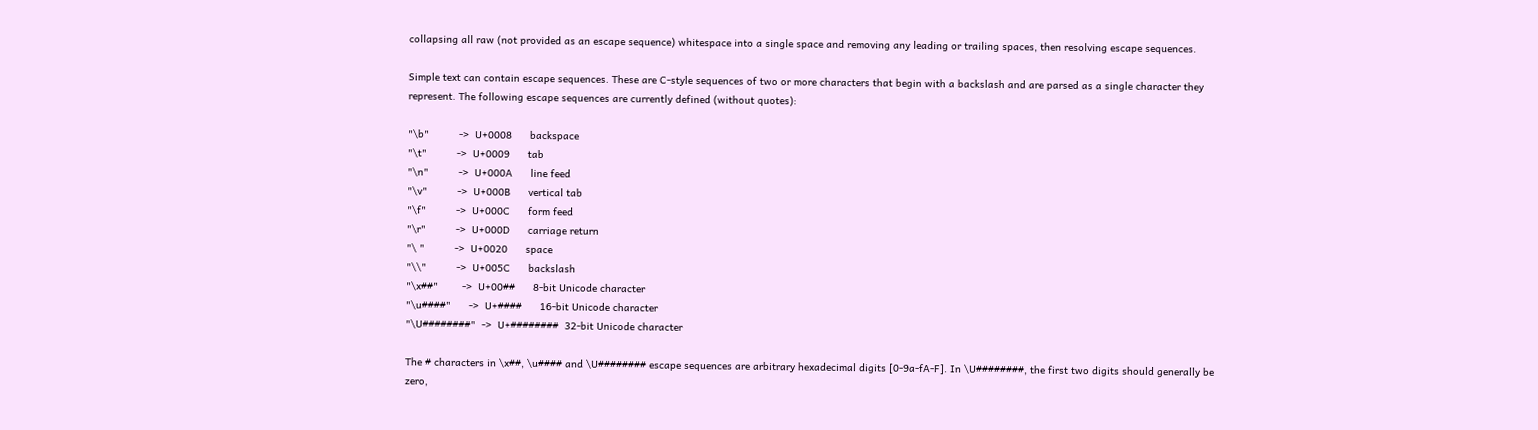collapsing all raw (not provided as an escape sequence) whitespace into a single space and removing any leading or trailing spaces, then resolving escape sequences.

Simple text can contain escape sequences. These are C-style sequences of two or more characters that begin with a backslash and are parsed as a single character they represent. The following escape sequences are currently defined (without quotes):

"\b"          ->  U+0008      backspace
"\t"          ->  U+0009      tab
"\n"          ->  U+000A      line feed
"\v"          ->  U+000B      vertical tab
"\f"          ->  U+000C      form feed
"\r"          ->  U+000D      carriage return
"\ "          ->  U+0020      space
"\\"          ->  U+005C      backslash
"\x##"        ->  U+00##      8-bit Unicode character
"\u####"      ->  U+####      16-bit Unicode character
"\U########"  ->  U+########  32-bit Unicode character

The # characters in \x##, \u#### and \U######## escape sequences are arbitrary hexadecimal digits [0-9a-fA-F]. In \U########, the first two digits should generally be zero,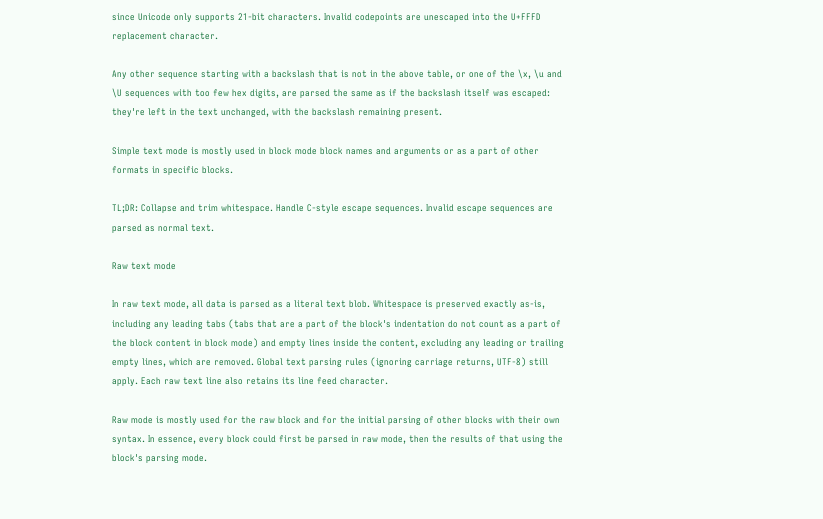since Unicode only supports 21-bit characters. Invalid codepoints are unescaped into the U+FFFD replacement character.

Any other sequence starting with a backslash that is not in the above table, or one of the \x, \u and \U sequences with too few hex digits, are parsed the same as if the backslash itself was escaped: they're left in the text unchanged, with the backslash remaining present.

Simple text mode is mostly used in block mode block names and arguments or as a part of other formats in specific blocks.

TL;DR: Collapse and trim whitespace. Handle C-style escape sequences. Invalid escape sequences are parsed as normal text.

Raw text mode

In raw text mode, all data is parsed as a literal text blob. Whitespace is preserved exactly as-is, including any leading tabs (tabs that are a part of the block's indentation do not count as a part of the block content in block mode) and empty lines inside the content, excluding any leading or trailing empty lines, which are removed. Global text parsing rules (ignoring carriage returns, UTF-8) still apply. Each raw text line also retains its line feed character.

Raw mode is mostly used for the raw block and for the initial parsing of other blocks with their own syntax. In essence, every block could first be parsed in raw mode, then the results of that using the block's parsing mode.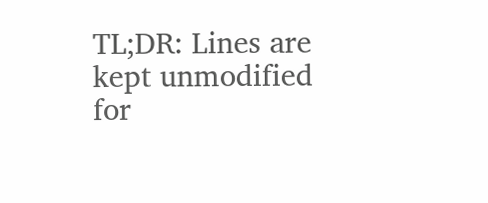TL;DR: Lines are kept unmodified for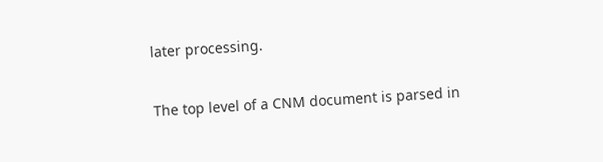later processing.


The top level of a CNM document is parsed in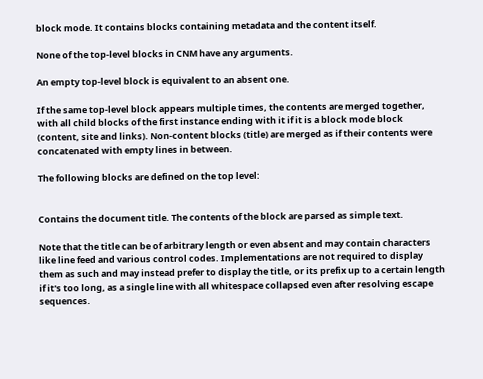block mode. It contains blocks containing metadata and the content itself.

None of the top-level blocks in CNM have any arguments.

An empty top-level block is equivalent to an absent one.

If the same top-level block appears multiple times, the contents are merged together, with all child blocks of the first instance ending with it if it is a block mode block (content, site and links). Non-content blocks (title) are merged as if their contents were concatenated with empty lines in between.

The following blocks are defined on the top level:


Contains the document title. The contents of the block are parsed as simple text.

Note that the title can be of arbitrary length or even absent and may contain characters like line feed and various control codes. Implementations are not required to display them as such and may instead prefer to display the title, or its prefix up to a certain length if it's too long, as a single line with all whitespace collapsed even after resolving escape sequences.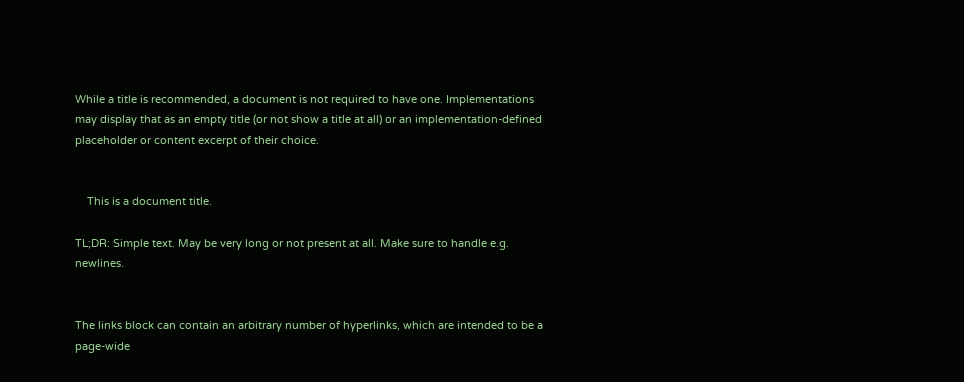While a title is recommended, a document is not required to have one. Implementations may display that as an empty title (or not show a title at all) or an implementation-defined placeholder or content excerpt of their choice.


    This is a document title.

TL;DR: Simple text. May be very long or not present at all. Make sure to handle e.g. newlines.


The links block can contain an arbitrary number of hyperlinks, which are intended to be a page-wide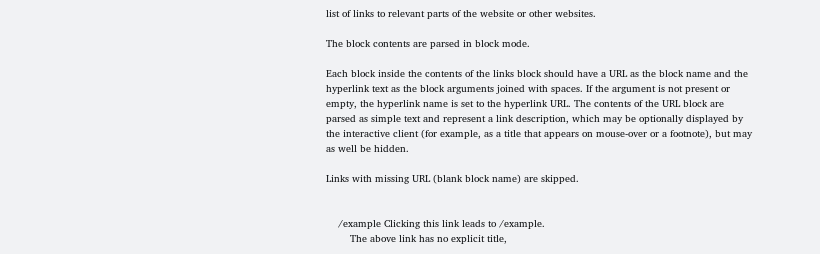list of links to relevant parts of the website or other websites.

The block contents are parsed in block mode.

Each block inside the contents of the links block should have a URL as the block name and the hyperlink text as the block arguments joined with spaces. If the argument is not present or empty, the hyperlink name is set to the hyperlink URL. The contents of the URL block are parsed as simple text and represent a link description, which may be optionally displayed by the interactive client (for example, as a title that appears on mouse-over or a footnote), but may as well be hidden.

Links with missing URL (blank block name) are skipped.


    /example Clicking this link leads to /example.
        The above link has no explicit title,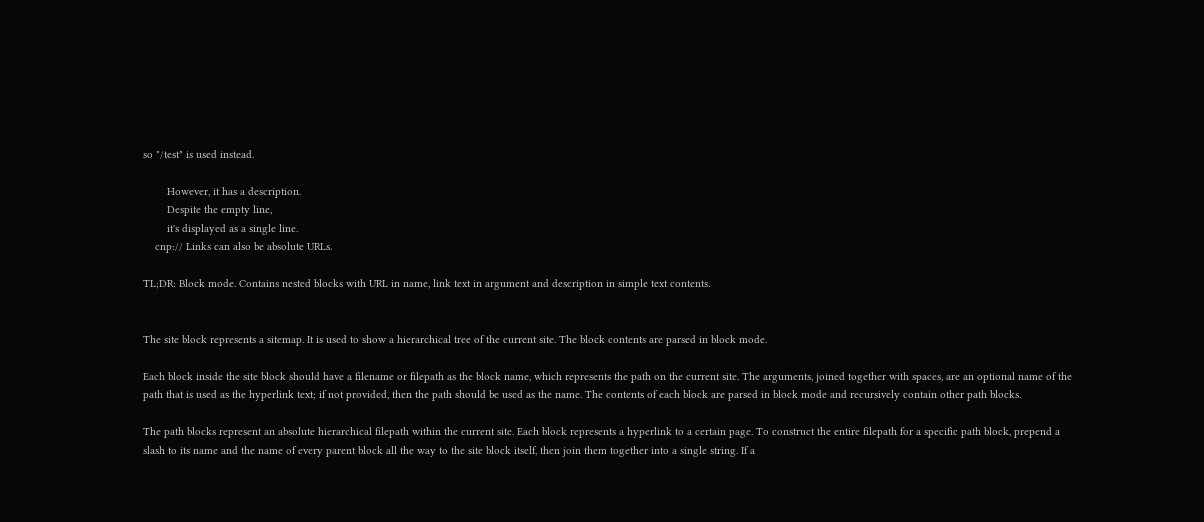so "/test" is used instead.

        However, it has a description.
        Despite the empty line,
        it's displayed as a single line.
    cnp:// Links can also be absolute URLs.

TL;DR: Block mode. Contains nested blocks with URL in name, link text in argument and description in simple text contents.


The site block represents a sitemap. It is used to show a hierarchical tree of the current site. The block contents are parsed in block mode.

Each block inside the site block should have a filename or filepath as the block name, which represents the path on the current site. The arguments, joined together with spaces, are an optional name of the path that is used as the hyperlink text; if not provided, then the path should be used as the name. The contents of each block are parsed in block mode and recursively contain other path blocks.

The path blocks represent an absolute hierarchical filepath within the current site. Each block represents a hyperlink to a certain page. To construct the entire filepath for a specific path block, prepend a slash to its name and the name of every parent block all the way to the site block itself, then join them together into a single string. If a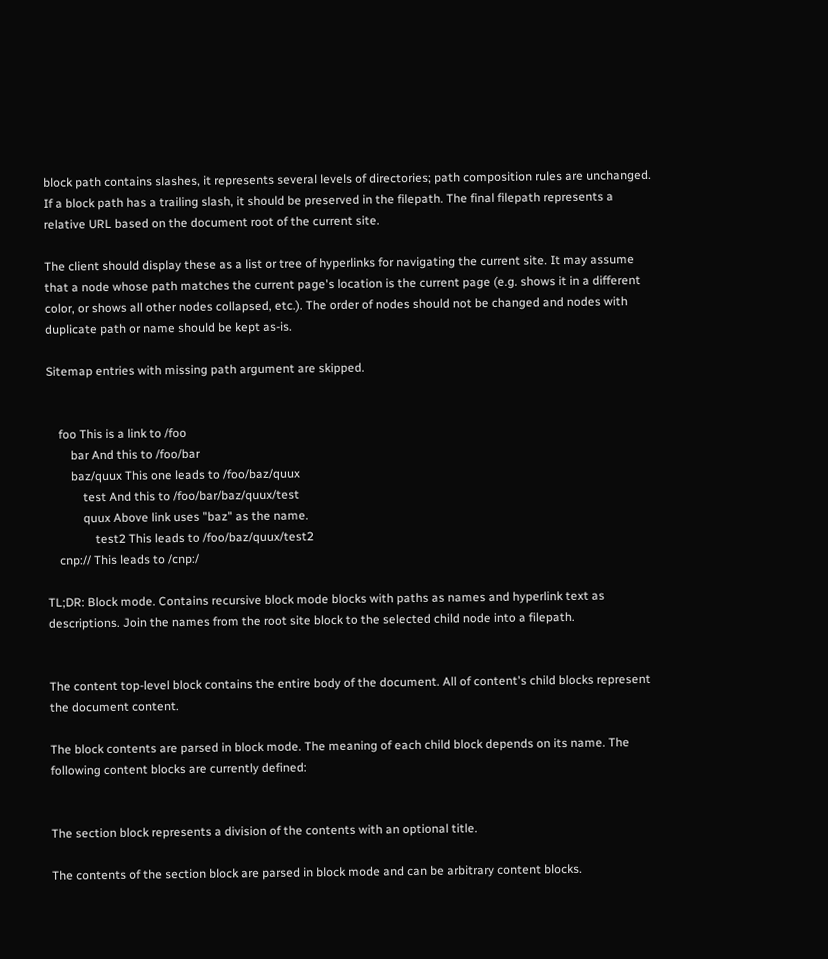block path contains slashes, it represents several levels of directories; path composition rules are unchanged. If a block path has a trailing slash, it should be preserved in the filepath. The final filepath represents a relative URL based on the document root of the current site.

The client should display these as a list or tree of hyperlinks for navigating the current site. It may assume that a node whose path matches the current page's location is the current page (e.g. shows it in a different color, or shows all other nodes collapsed, etc.). The order of nodes should not be changed and nodes with duplicate path or name should be kept as-is.

Sitemap entries with missing path argument are skipped.


    foo This is a link to /foo
        bar And this to /foo/bar
        baz/quux This one leads to /foo/baz/quux
            test And this to /foo/bar/baz/quux/test
            quux Above link uses "baz" as the name.
                test2 This leads to /foo/baz/quux/test2
    cnp:// This leads to /cnp:/

TL;DR: Block mode. Contains recursive block mode blocks with paths as names and hyperlink text as descriptions. Join the names from the root site block to the selected child node into a filepath.


The content top-level block contains the entire body of the document. All of content's child blocks represent the document content.

The block contents are parsed in block mode. The meaning of each child block depends on its name. The following content blocks are currently defined:


The section block represents a division of the contents with an optional title.

The contents of the section block are parsed in block mode and can be arbitrary content blocks.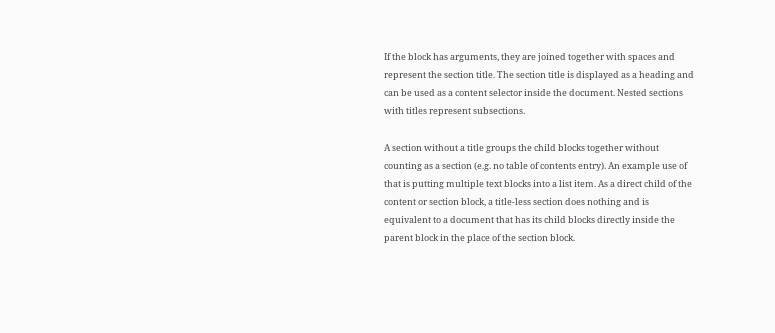If the block has arguments, they are joined together with spaces and represent the section title. The section title is displayed as a heading and can be used as a content selector inside the document. Nested sections with titles represent subsections.

A section without a title groups the child blocks together without counting as a section (e.g. no table of contents entry). An example use of that is putting multiple text blocks into a list item. As a direct child of the content or section block, a title-less section does nothing and is equivalent to a document that has its child blocks directly inside the parent block in the place of the section block.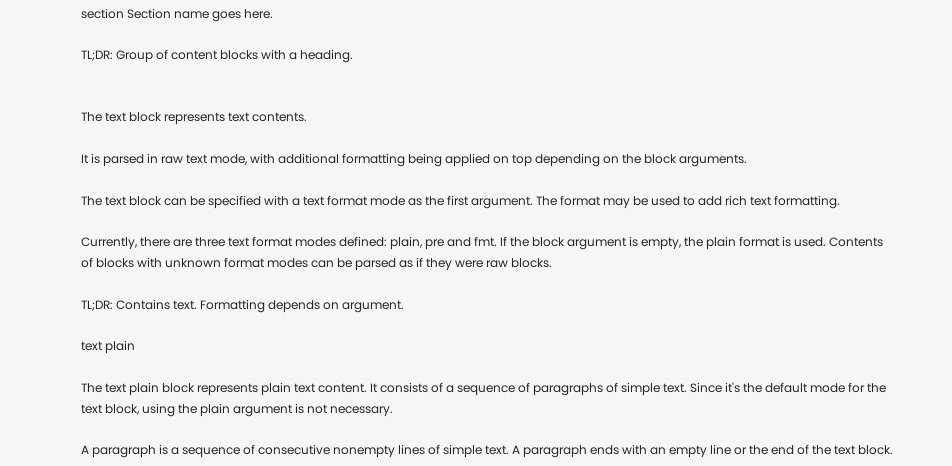section Section name goes here.

TL;DR: Group of content blocks with a heading.


The text block represents text contents.

It is parsed in raw text mode, with additional formatting being applied on top depending on the block arguments.

The text block can be specified with a text format mode as the first argument. The format may be used to add rich text formatting.

Currently, there are three text format modes defined: plain, pre and fmt. If the block argument is empty, the plain format is used. Contents of blocks with unknown format modes can be parsed as if they were raw blocks.

TL;DR: Contains text. Formatting depends on argument.

text plain

The text plain block represents plain text content. It consists of a sequence of paragraphs of simple text. Since it's the default mode for the text block, using the plain argument is not necessary.

A paragraph is a sequence of consecutive nonempty lines of simple text. A paragraph ends with an empty line or the end of the text block.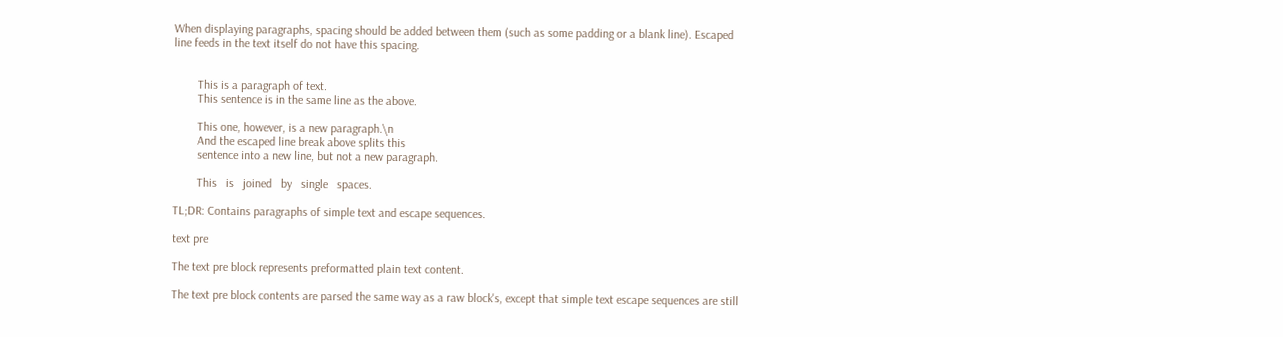When displaying paragraphs, spacing should be added between them (such as some padding or a blank line). Escaped line feeds in the text itself do not have this spacing.


        This is a paragraph of text.
        This sentence is in the same line as the above.

        This one, however, is a new paragraph.\n
        And the escaped line break above splits this
        sentence into a new line, but not a new paragraph.

        This   is   joined   by   single   spaces.

TL;DR: Contains paragraphs of simple text and escape sequences.

text pre

The text pre block represents preformatted plain text content.

The text pre block contents are parsed the same way as a raw block's, except that simple text escape sequences are still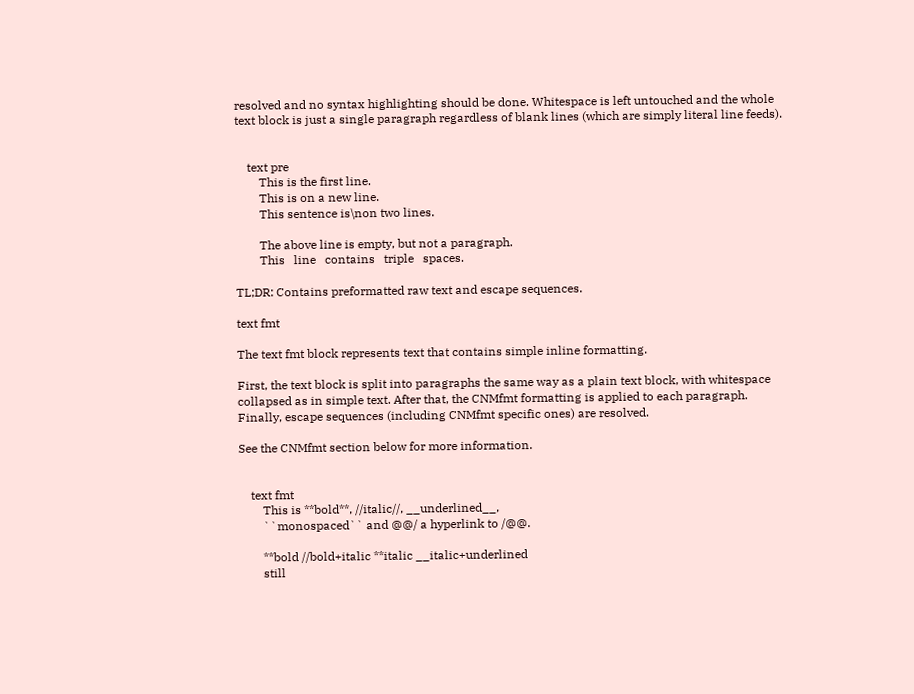resolved and no syntax highlighting should be done. Whitespace is left untouched and the whole text block is just a single paragraph regardless of blank lines (which are simply literal line feeds).


    text pre
        This is the first line.
        This is on a new line.
        This sentence is\non two lines.

        The above line is empty, but not a paragraph.
        This   line   contains   triple   spaces.

TL;DR: Contains preformatted raw text and escape sequences.

text fmt

The text fmt block represents text that contains simple inline formatting.

First, the text block is split into paragraphs the same way as a plain text block, with whitespace collapsed as in simple text. After that, the CNMfmt formatting is applied to each paragraph. Finally, escape sequences (including CNMfmt specific ones) are resolved.

See the CNMfmt section below for more information.


    text fmt
        This is **bold**, //italic//, __underlined__,
        ``monospaced`` and @@/ a hyperlink to /@@.

        **bold //bold+italic **italic __italic+underlined
        still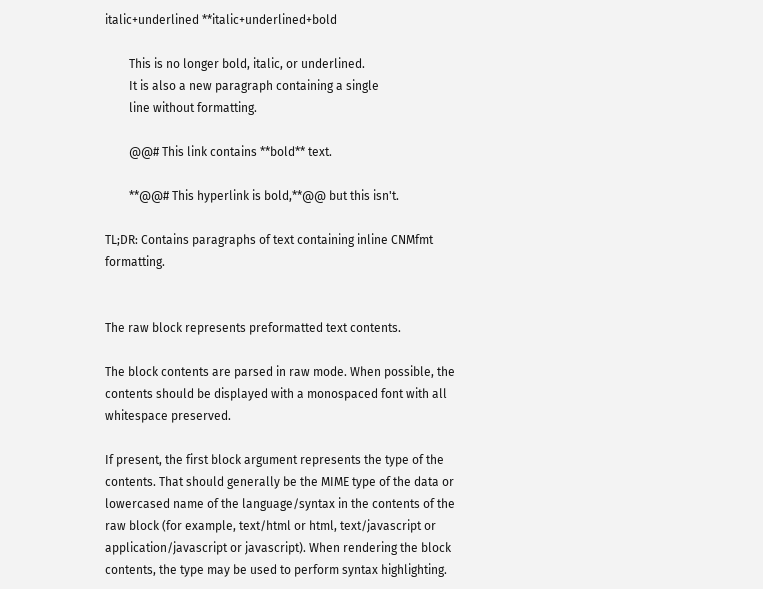italic+underlined **italic+underlined+bold

        This is no longer bold, italic, or underlined.
        It is also a new paragraph containing a single
        line without formatting.

        @@# This link contains **bold** text.

        **@@# This hyperlink is bold,**@@ but this isn't.

TL;DR: Contains paragraphs of text containing inline CNMfmt formatting.


The raw block represents preformatted text contents.

The block contents are parsed in raw mode. When possible, the contents should be displayed with a monospaced font with all whitespace preserved.

If present, the first block argument represents the type of the contents. That should generally be the MIME type of the data or lowercased name of the language/syntax in the contents of the raw block (for example, text/html or html, text/javascript or application/javascript or javascript). When rendering the block contents, the type may be used to perform syntax highlighting.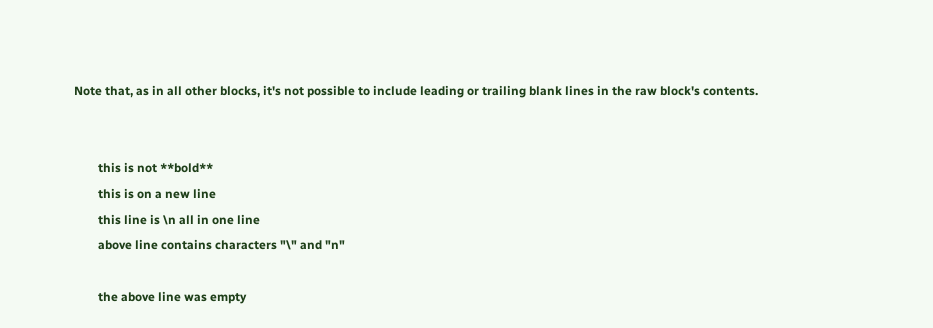Note that, as in all other blocks, it's not possible to include leading or trailing blank lines in the raw block's contents.


        this is not **bold**
        this is on a new line
        this line is \n all in one line
        above line contains characters "\" and "n"

        the above line was empty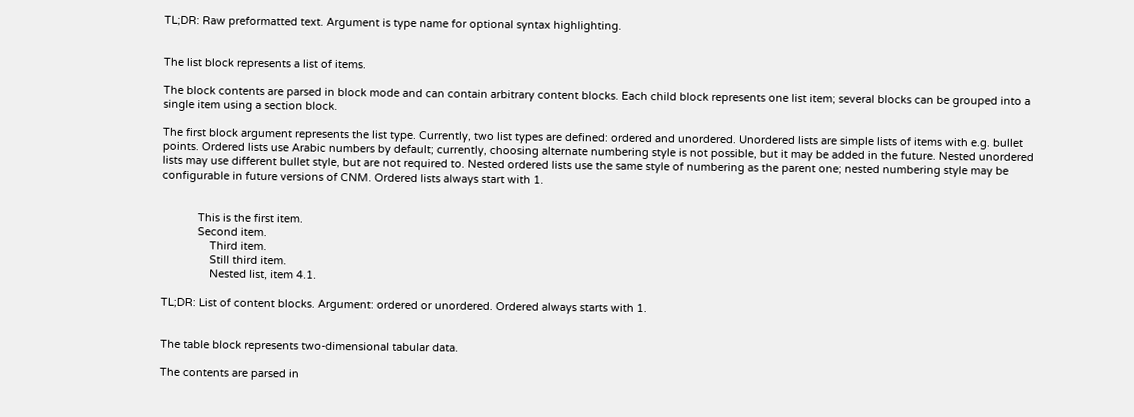TL;DR: Raw preformatted text. Argument is type name for optional syntax highlighting.


The list block represents a list of items.

The block contents are parsed in block mode and can contain arbitrary content blocks. Each child block represents one list item; several blocks can be grouped into a single item using a section block.

The first block argument represents the list type. Currently, two list types are defined: ordered and unordered. Unordered lists are simple lists of items with e.g. bullet points. Ordered lists use Arabic numbers by default; currently, choosing alternate numbering style is not possible, but it may be added in the future. Nested unordered lists may use different bullet style, but are not required to. Nested ordered lists use the same style of numbering as the parent one; nested numbering style may be configurable in future versions of CNM. Ordered lists always start with 1.


            This is the first item.
            Second item.
                Third item.
                Still third item.
                Nested list, item 4.1.

TL;DR: List of content blocks. Argument: ordered or unordered. Ordered always starts with 1.


The table block represents two-dimensional tabular data.

The contents are parsed in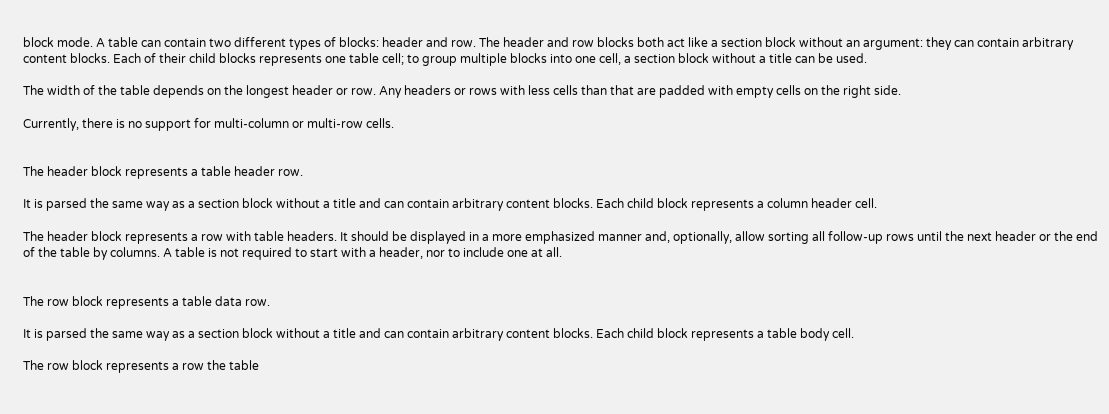block mode. A table can contain two different types of blocks: header and row. The header and row blocks both act like a section block without an argument: they can contain arbitrary content blocks. Each of their child blocks represents one table cell; to group multiple blocks into one cell, a section block without a title can be used.

The width of the table depends on the longest header or row. Any headers or rows with less cells than that are padded with empty cells on the right side.

Currently, there is no support for multi-column or multi-row cells.


The header block represents a table header row.

It is parsed the same way as a section block without a title and can contain arbitrary content blocks. Each child block represents a column header cell.

The header block represents a row with table headers. It should be displayed in a more emphasized manner and, optionally, allow sorting all follow-up rows until the next header or the end of the table by columns. A table is not required to start with a header, nor to include one at all.


The row block represents a table data row.

It is parsed the same way as a section block without a title and can contain arbitrary content blocks. Each child block represents a table body cell.

The row block represents a row the table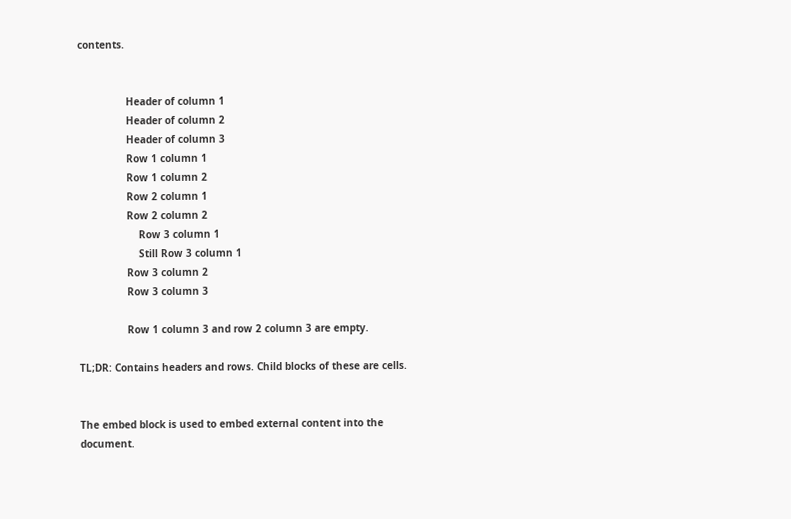contents.


                Header of column 1
                Header of column 2
                Header of column 3
                Row 1 column 1
                Row 1 column 2
                Row 2 column 1
                Row 2 column 2
                    Row 3 column 1
                    Still Row 3 column 1
                Row 3 column 2
                Row 3 column 3

                Row 1 column 3 and row 2 column 3 are empty.

TL;DR: Contains headers and rows. Child blocks of these are cells.


The embed block is used to embed external content into the document.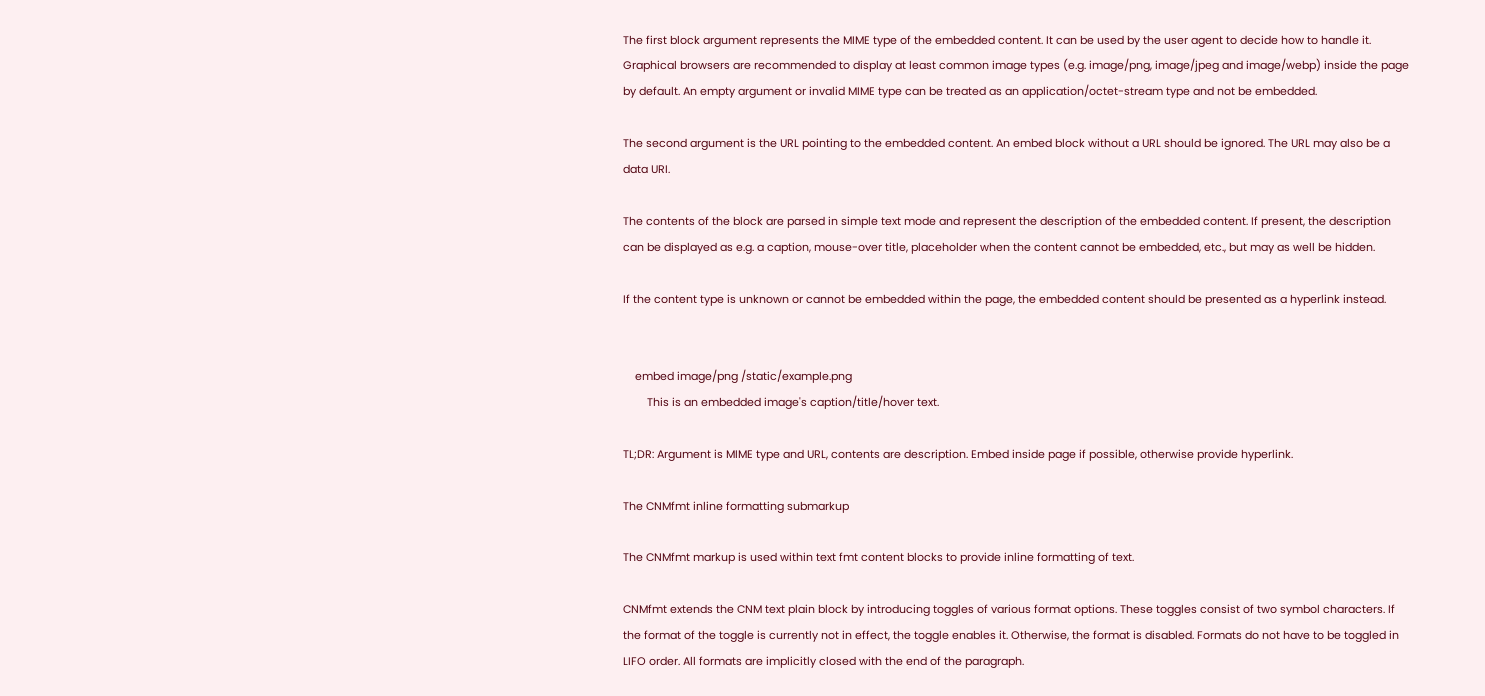The first block argument represents the MIME type of the embedded content. It can be used by the user agent to decide how to handle it. Graphical browsers are recommended to display at least common image types (e.g. image/png, image/jpeg and image/webp) inside the page by default. An empty argument or invalid MIME type can be treated as an application/octet-stream type and not be embedded.

The second argument is the URL pointing to the embedded content. An embed block without a URL should be ignored. The URL may also be a data URI.

The contents of the block are parsed in simple text mode and represent the description of the embedded content. If present, the description can be displayed as e.g. a caption, mouse-over title, placeholder when the content cannot be embedded, etc., but may as well be hidden.

If the content type is unknown or cannot be embedded within the page, the embedded content should be presented as a hyperlink instead.


    embed image/png /static/example.png
        This is an embedded image's caption/title/hover text.

TL;DR: Argument is MIME type and URL, contents are description. Embed inside page if possible, otherwise provide hyperlink.

The CNMfmt inline formatting submarkup

The CNMfmt markup is used within text fmt content blocks to provide inline formatting of text.

CNMfmt extends the CNM text plain block by introducing toggles of various format options. These toggles consist of two symbol characters. If the format of the toggle is currently not in effect, the toggle enables it. Otherwise, the format is disabled. Formats do not have to be toggled in LIFO order. All formats are implicitly closed with the end of the paragraph.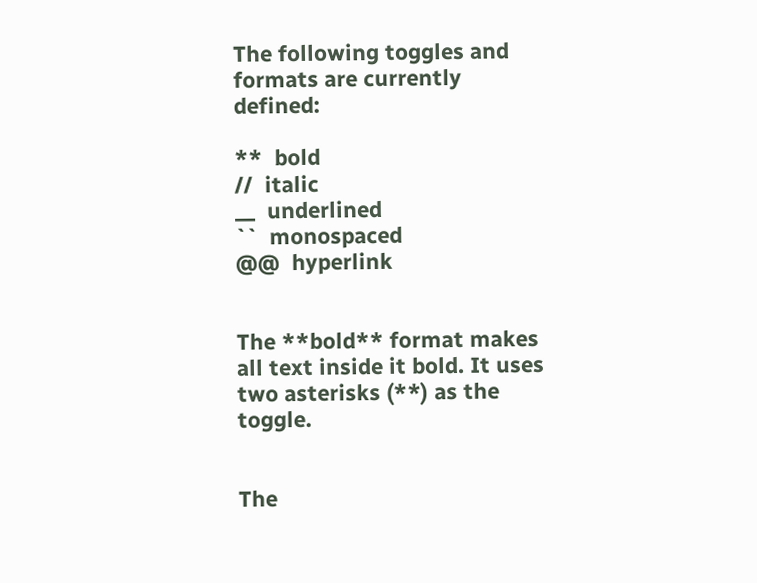The following toggles and formats are currently defined:

**  bold
//  italic
__  underlined
``  monospaced
@@  hyperlink


The **bold** format makes all text inside it bold. It uses two asterisks (**) as the toggle.


The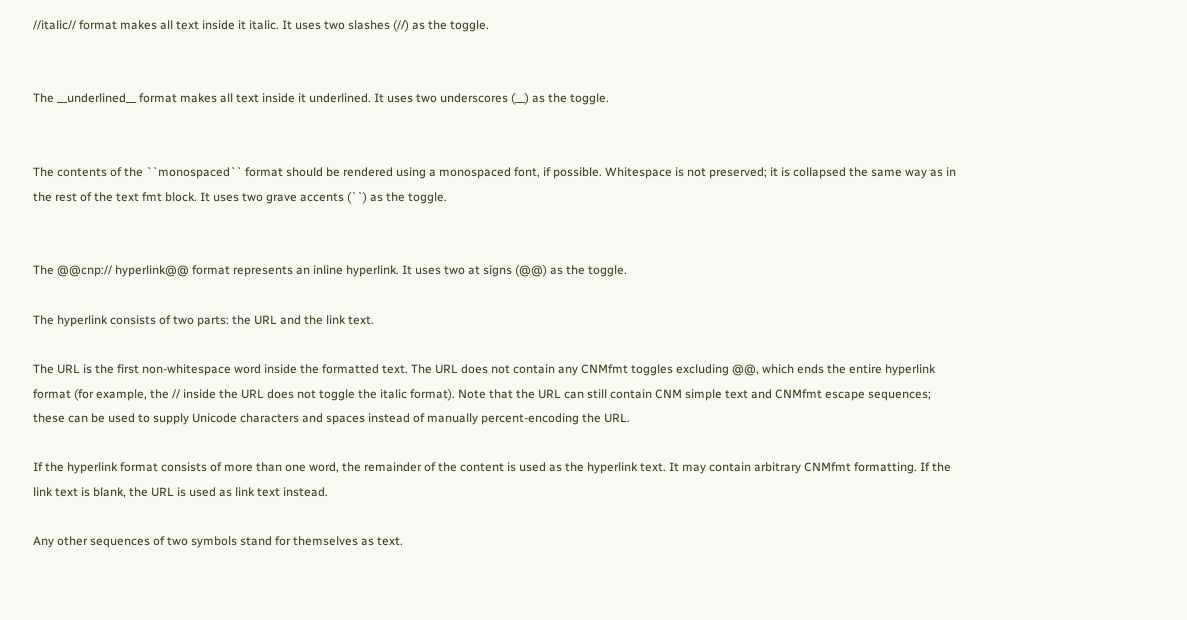//italic// format makes all text inside it italic. It uses two slashes (//) as the toggle.


The __underlined__ format makes all text inside it underlined. It uses two underscores (__) as the toggle.


The contents of the ``monospaced`` format should be rendered using a monospaced font, if possible. Whitespace is not preserved; it is collapsed the same way as in the rest of the text fmt block. It uses two grave accents (``) as the toggle.


The @@cnp:// hyperlink@@ format represents an inline hyperlink. It uses two at signs (@@) as the toggle.

The hyperlink consists of two parts: the URL and the link text.

The URL is the first non-whitespace word inside the formatted text. The URL does not contain any CNMfmt toggles excluding @@, which ends the entire hyperlink format (for example, the // inside the URL does not toggle the italic format). Note that the URL can still contain CNM simple text and CNMfmt escape sequences; these can be used to supply Unicode characters and spaces instead of manually percent-encoding the URL.

If the hyperlink format consists of more than one word, the remainder of the content is used as the hyperlink text. It may contain arbitrary CNMfmt formatting. If the link text is blank, the URL is used as link text instead.

Any other sequences of two symbols stand for themselves as text.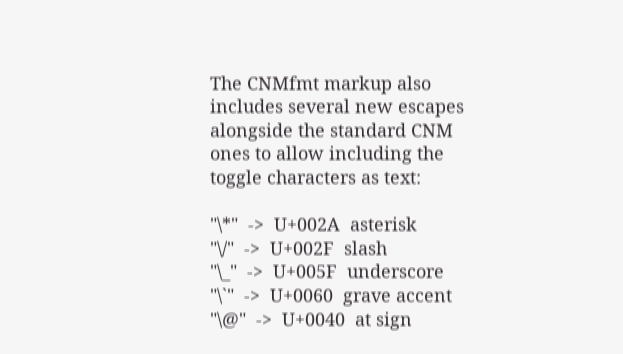The CNMfmt markup also includes several new escapes alongside the standard CNM ones to allow including the toggle characters as text:

"\*"  ->  U+002A  asterisk
"\/"  ->  U+002F  slash
"\_"  ->  U+005F  underscore
"\`"  ->  U+0060  grave accent
"\@"  ->  U+0040  at sign